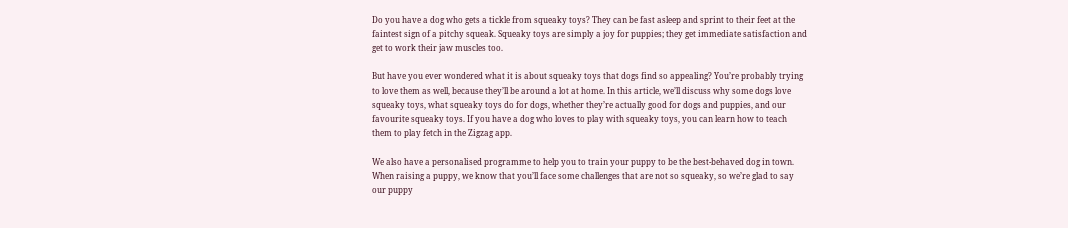Do you have a dog who gets a tickle from squeaky toys? They can be fast asleep and sprint to their feet at the faintest sign of a pitchy squeak. Squeaky toys are simply a joy for puppies; they get immediate satisfaction and get to work their jaw muscles too.

But have you ever wondered what it is about squeaky toys that dogs find so appealing? You’re probably trying to love them as well, because they’ll be around a lot at home. In this article, we’ll discuss why some dogs love squeaky toys, what squeaky toys do for dogs, whether they’re actually good for dogs and puppies, and our favourite squeaky toys. If you have a dog who loves to play with squeaky toys, you can learn how to teach them to play fetch in the Zigzag app.

We also have a personalised programme to help you to train your puppy to be the best-behaved dog in town. When raising a puppy, we know that you’ll face some challenges that are not so squeaky, so we’re glad to say our puppy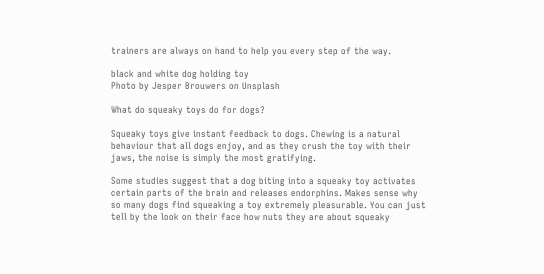trainers are always on hand to help you every step of the way.

black and white dog holding toy
Photo by Jesper Brouwers on Unsplash

What do squeaky toys do for dogs?

Squeaky toys give instant feedback to dogs. Chewing is a natural behaviour that all dogs enjoy, and as they crush the toy with their jaws, the noise is simply the most gratifying.

Some studies suggest that a dog biting into a squeaky toy activates certain parts of the brain and releases endorphins. Makes sense why so many dogs find squeaking a toy extremely pleasurable. You can just tell by the look on their face how nuts they are about squeaky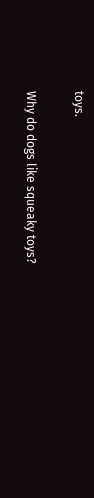toys.

Why do dogs like squeaky toys?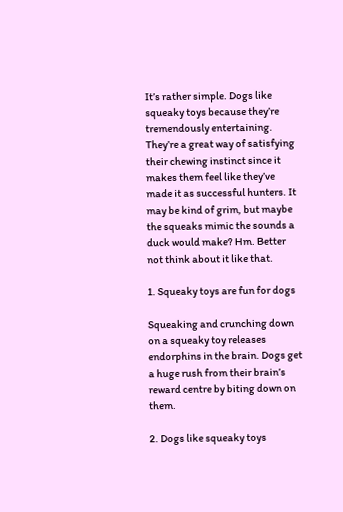It’s rather simple. Dogs like squeaky toys because they’re tremendously entertaining. They’re a great way of satisfying their chewing instinct since it makes them feel like they’ve made it as successful hunters. It may be kind of grim, but maybe the squeaks mimic the sounds a duck would make? Hm. Better not think about it like that.

1. Squeaky toys are fun for dogs

Squeaking and crunching down on a squeaky toy releases endorphins in the brain. Dogs get a huge rush from their brain’s reward centre by biting down on them.

2. Dogs like squeaky toys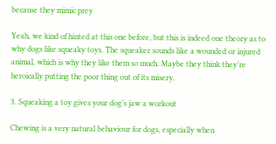because they mimic prey

Yeah, we kind of hinted at this one before, but this is indeed one theory as to why dogs like squeaky toys. The squeaker sounds like a wounded or injured animal, which is why they like them so much. Maybe they think they’re heroically putting the poor thing out of its misery.

3. Squeaking a toy gives your dog’s jaw a workout

Chewing is a very natural behaviour for dogs, especially when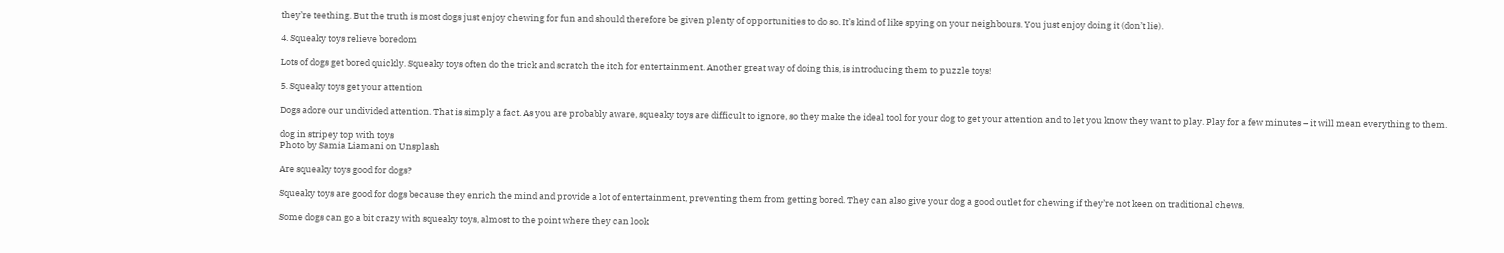they’re teething. But the truth is most dogs just enjoy chewing for fun and should therefore be given plenty of opportunities to do so. It’s kind of like spying on your neighbours. You just enjoy doing it (don’t lie).

4. Squeaky toys relieve boredom

Lots of dogs get bored quickly. Squeaky toys often do the trick and scratch the itch for entertainment. Another great way of doing this, is introducing them to puzzle toys!

5. Squeaky toys get your attention

Dogs adore our undivided attention. That is simply a fact. As you are probably aware, squeaky toys are difficult to ignore, so they make the ideal tool for your dog to get your attention and to let you know they want to play. Play for a few minutes – it will mean everything to them.

dog in stripey top with toys
Photo by Samia Liamani on Unsplash

Are squeaky toys good for dogs?

Squeaky toys are good for dogs because they enrich the mind and provide a lot of entertainment, preventing them from getting bored. They can also give your dog a good outlet for chewing if they’re not keen on traditional chews.

Some dogs can go a bit crazy with squeaky toys, almost to the point where they can look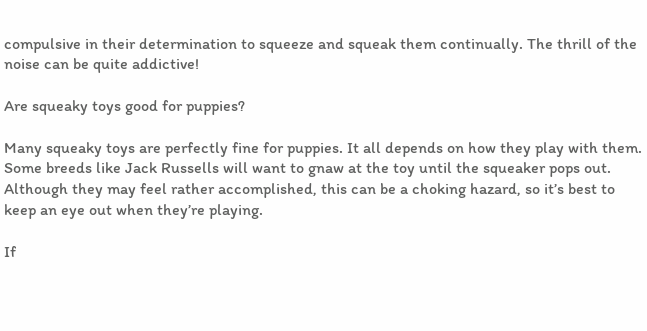compulsive in their determination to squeeze and squeak them continually. The thrill of the noise can be quite addictive!

Are squeaky toys good for puppies?

Many squeaky toys are perfectly fine for puppies. It all depends on how they play with them. Some breeds like Jack Russells will want to gnaw at the toy until the squeaker pops out. Although they may feel rather accomplished, this can be a choking hazard, so it’s best to keep an eye out when they’re playing.

If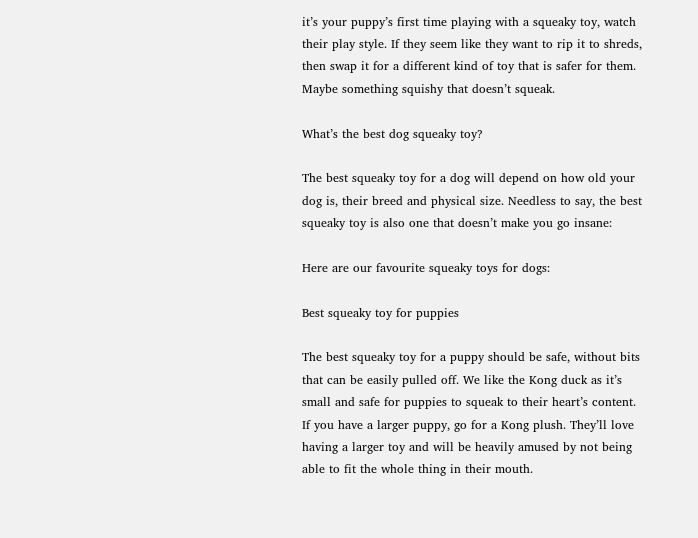it’s your puppy’s first time playing with a squeaky toy, watch their play style. If they seem like they want to rip it to shreds, then swap it for a different kind of toy that is safer for them. Maybe something squishy that doesn’t squeak.

What’s the best dog squeaky toy?

The best squeaky toy for a dog will depend on how old your dog is, their breed and physical size. Needless to say, the best squeaky toy is also one that doesn’t make you go insane:

Here are our favourite squeaky toys for dogs:

Best squeaky toy for puppies

The best squeaky toy for a puppy should be safe, without bits that can be easily pulled off. We like the Kong duck as it’s small and safe for puppies to squeak to their heart’s content. If you have a larger puppy, go for a Kong plush. They’ll love having a larger toy and will be heavily amused by not being able to fit the whole thing in their mouth.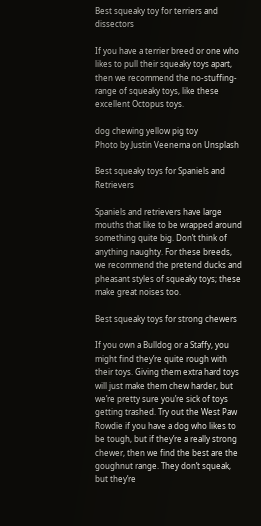Best squeaky toy for terriers and dissectors

If you have a terrier breed or one who likes to pull their squeaky toys apart, then we recommend the no-stuffing-range of squeaky toys, like these excellent Octopus toys.

dog chewing yellow pig toy
Photo by Justin Veenema on Unsplash

Best squeaky toys for Spaniels and Retrievers

Spaniels and retrievers have large mouths that like to be wrapped around something quite big. Don’t think of anything naughty. For these breeds, we recommend the pretend ducks and pheasant styles of squeaky toys; these make great noises too.

Best squeaky toys for strong chewers

If you own a Bulldog or a Staffy, you might find they’re quite rough with their toys. Giving them extra hard toys will just make them chew harder, but we’re pretty sure you’re sick of toys getting trashed. Try out the West Paw Rowdie if you have a dog who likes to be tough, but if they’re a really strong chewer, then we find the best are the goughnut range. They don’t squeak, but they’re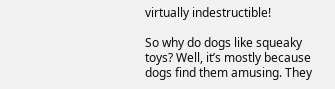virtually indestructible!

So why do dogs like squeaky toys? Well, it’s mostly because dogs find them amusing. They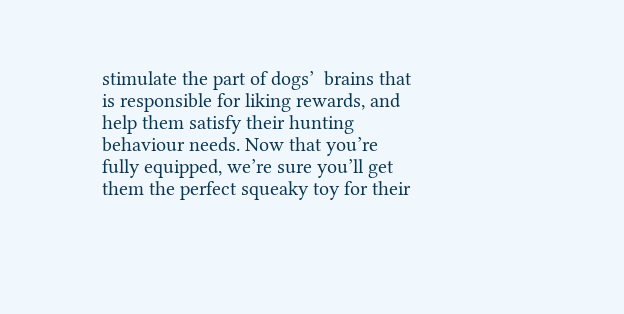stimulate the part of dogs’  brains that is responsible for liking rewards, and help them satisfy their hunting behaviour needs. Now that you’re fully equipped, we’re sure you’ll get them the perfect squeaky toy for their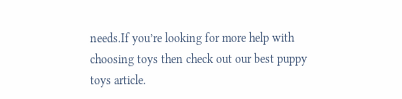needs.If you’re looking for more help with choosing toys then check out our best puppy toys article.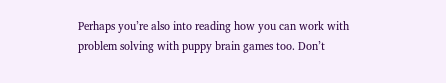Perhaps you’re also into reading how you can work with problem solving with puppy brain games too. Don’t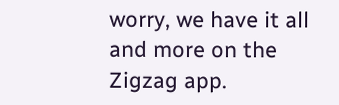worry, we have it all and more on the Zigzag app.